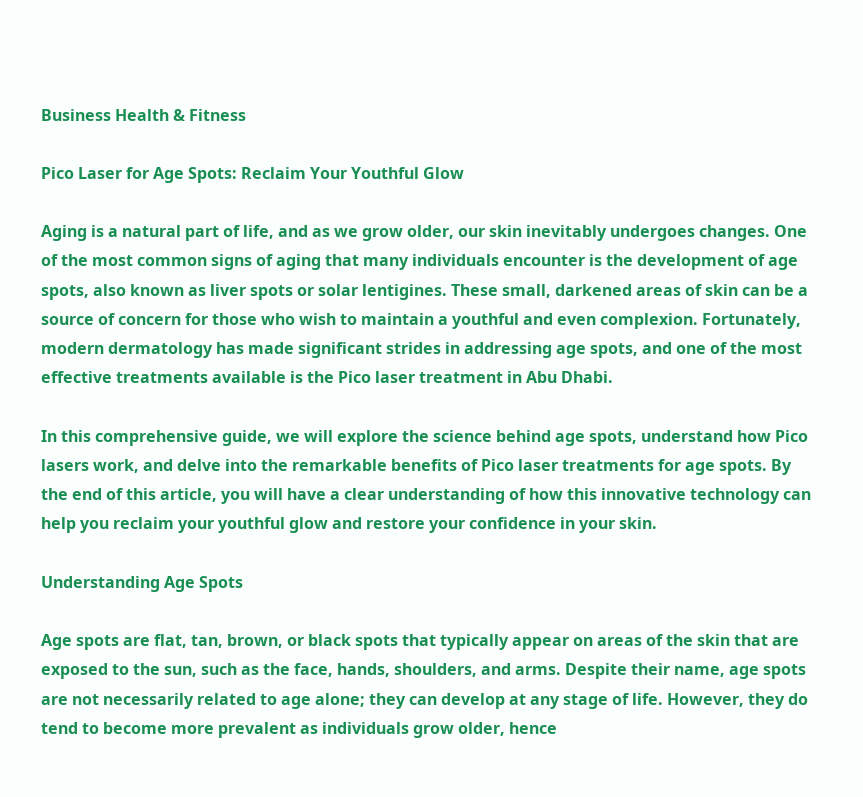Business Health & Fitness

Pico Laser for Age Spots: Reclaim Your Youthful Glow

Aging is a natural part of life, and as we grow older, our skin inevitably undergoes changes. One of the most common signs of aging that many individuals encounter is the development of age spots, also known as liver spots or solar lentigines. These small, darkened areas of skin can be a source of concern for those who wish to maintain a youthful and even complexion. Fortunately, modern dermatology has made significant strides in addressing age spots, and one of the most effective treatments available is the Pico laser treatment in Abu Dhabi.

In this comprehensive guide, we will explore the science behind age spots, understand how Pico lasers work, and delve into the remarkable benefits of Pico laser treatments for age spots. By the end of this article, you will have a clear understanding of how this innovative technology can help you reclaim your youthful glow and restore your confidence in your skin.

Understanding Age Spots

Age spots are flat, tan, brown, or black spots that typically appear on areas of the skin that are exposed to the sun, such as the face, hands, shoulders, and arms. Despite their name, age spots are not necessarily related to age alone; they can develop at any stage of life. However, they do tend to become more prevalent as individuals grow older, hence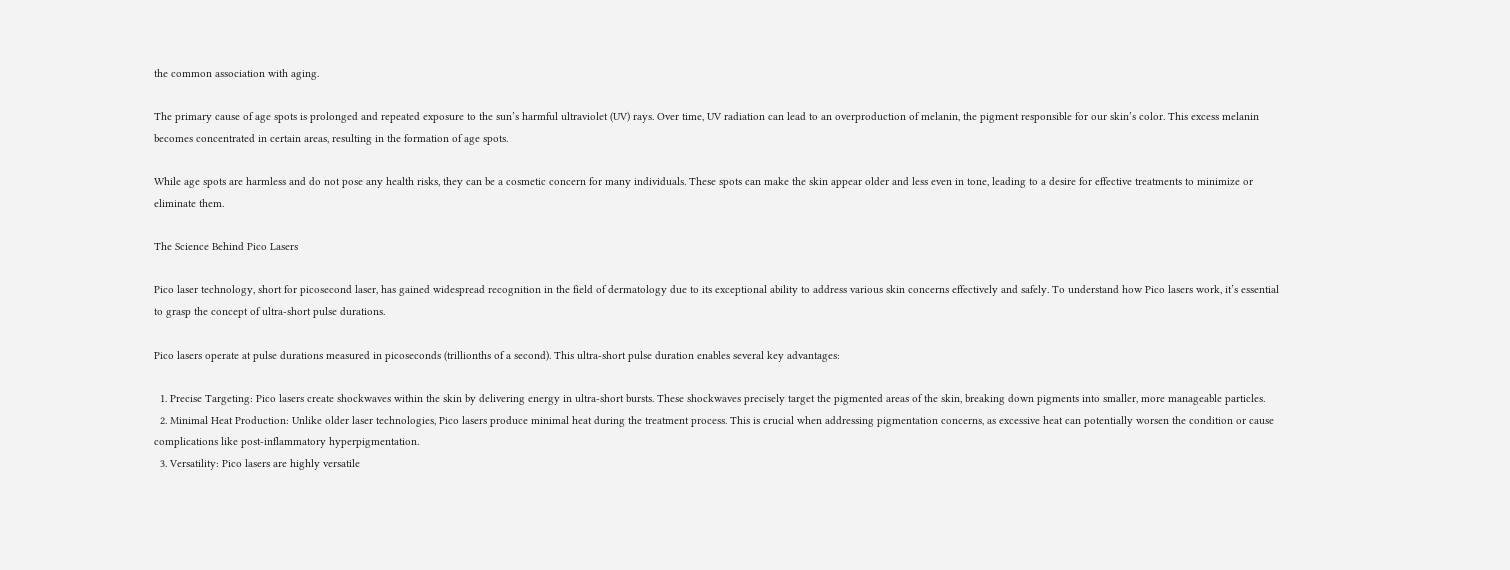the common association with aging.

The primary cause of age spots is prolonged and repeated exposure to the sun’s harmful ultraviolet (UV) rays. Over time, UV radiation can lead to an overproduction of melanin, the pigment responsible for our skin’s color. This excess melanin becomes concentrated in certain areas, resulting in the formation of age spots.

While age spots are harmless and do not pose any health risks, they can be a cosmetic concern for many individuals. These spots can make the skin appear older and less even in tone, leading to a desire for effective treatments to minimize or eliminate them.

The Science Behind Pico Lasers

Pico laser technology, short for picosecond laser, has gained widespread recognition in the field of dermatology due to its exceptional ability to address various skin concerns effectively and safely. To understand how Pico lasers work, it’s essential to grasp the concept of ultra-short pulse durations.

Pico lasers operate at pulse durations measured in picoseconds (trillionths of a second). This ultra-short pulse duration enables several key advantages:

  1. Precise Targeting: Pico lasers create shockwaves within the skin by delivering energy in ultra-short bursts. These shockwaves precisely target the pigmented areas of the skin, breaking down pigments into smaller, more manageable particles.
  2. Minimal Heat Production: Unlike older laser technologies, Pico lasers produce minimal heat during the treatment process. This is crucial when addressing pigmentation concerns, as excessive heat can potentially worsen the condition or cause complications like post-inflammatory hyperpigmentation.
  3. Versatility: Pico lasers are highly versatile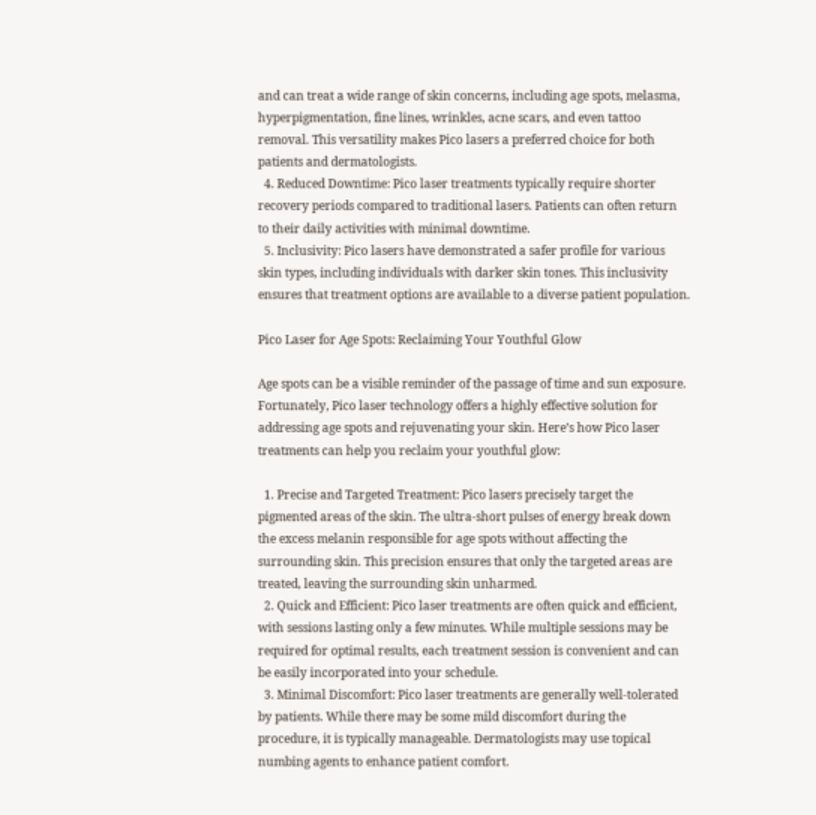and can treat a wide range of skin concerns, including age spots, melasma, hyperpigmentation, fine lines, wrinkles, acne scars, and even tattoo removal. This versatility makes Pico lasers a preferred choice for both patients and dermatologists.
  4. Reduced Downtime: Pico laser treatments typically require shorter recovery periods compared to traditional lasers. Patients can often return to their daily activities with minimal downtime.
  5. Inclusivity: Pico lasers have demonstrated a safer profile for various skin types, including individuals with darker skin tones. This inclusivity ensures that treatment options are available to a diverse patient population.

Pico Laser for Age Spots: Reclaiming Your Youthful Glow

Age spots can be a visible reminder of the passage of time and sun exposure. Fortunately, Pico laser technology offers a highly effective solution for addressing age spots and rejuvenating your skin. Here’s how Pico laser treatments can help you reclaim your youthful glow:

  1. Precise and Targeted Treatment: Pico lasers precisely target the pigmented areas of the skin. The ultra-short pulses of energy break down the excess melanin responsible for age spots without affecting the surrounding skin. This precision ensures that only the targeted areas are treated, leaving the surrounding skin unharmed.
  2. Quick and Efficient: Pico laser treatments are often quick and efficient, with sessions lasting only a few minutes. While multiple sessions may be required for optimal results, each treatment session is convenient and can be easily incorporated into your schedule.
  3. Minimal Discomfort: Pico laser treatments are generally well-tolerated by patients. While there may be some mild discomfort during the procedure, it is typically manageable. Dermatologists may use topical numbing agents to enhance patient comfort.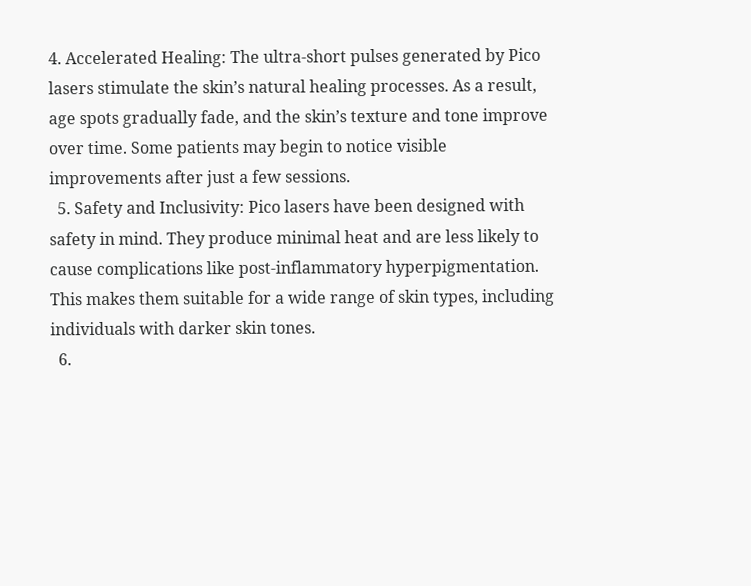4. Accelerated Healing: The ultra-short pulses generated by Pico lasers stimulate the skin’s natural healing processes. As a result, age spots gradually fade, and the skin’s texture and tone improve over time. Some patients may begin to notice visible improvements after just a few sessions.
  5. Safety and Inclusivity: Pico lasers have been designed with safety in mind. They produce minimal heat and are less likely to cause complications like post-inflammatory hyperpigmentation. This makes them suitable for a wide range of skin types, including individuals with darker skin tones.
  6.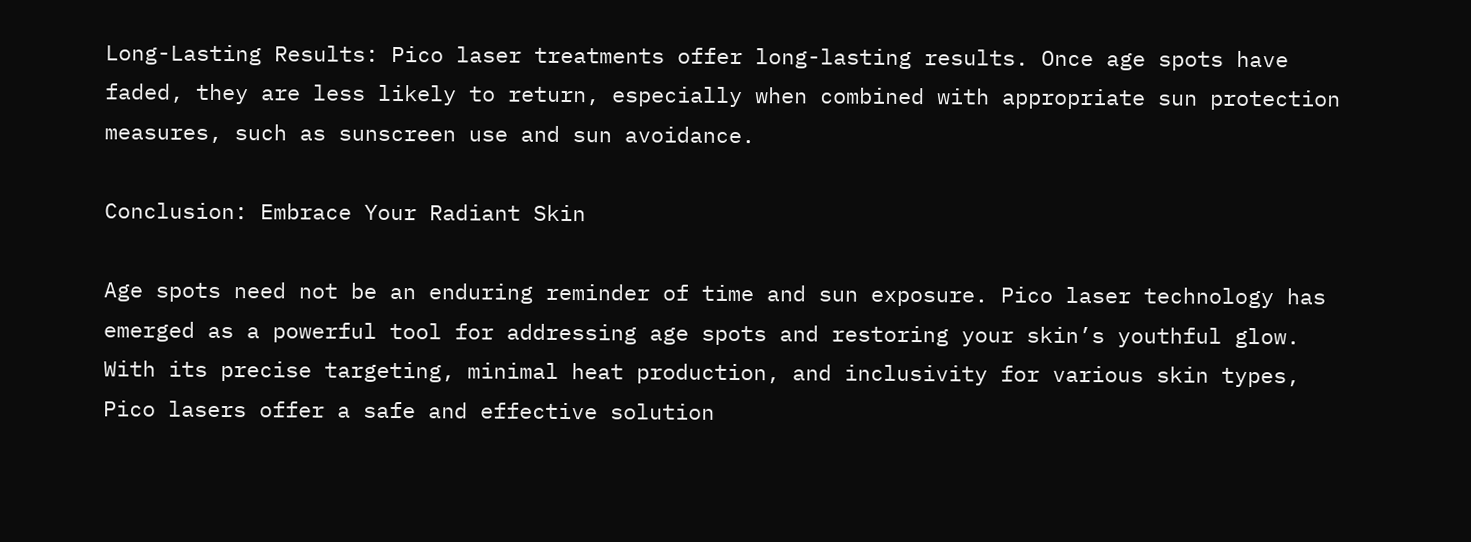Long-Lasting Results: Pico laser treatments offer long-lasting results. Once age spots have faded, they are less likely to return, especially when combined with appropriate sun protection measures, such as sunscreen use and sun avoidance.

Conclusion: Embrace Your Radiant Skin

Age spots need not be an enduring reminder of time and sun exposure. Pico laser technology has emerged as a powerful tool for addressing age spots and restoring your skin’s youthful glow. With its precise targeting, minimal heat production, and inclusivity for various skin types, Pico lasers offer a safe and effective solution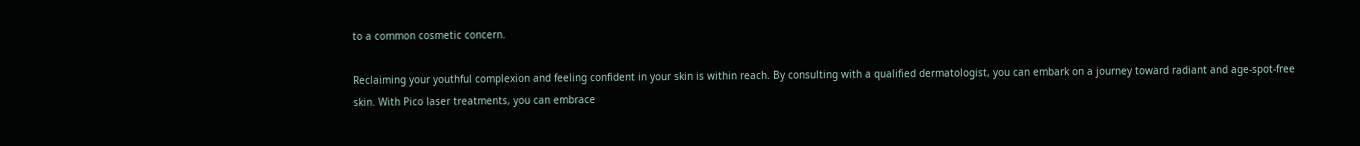to a common cosmetic concern.

Reclaiming your youthful complexion and feeling confident in your skin is within reach. By consulting with a qualified dermatologist, you can embark on a journey toward radiant and age-spot-free skin. With Pico laser treatments, you can embrace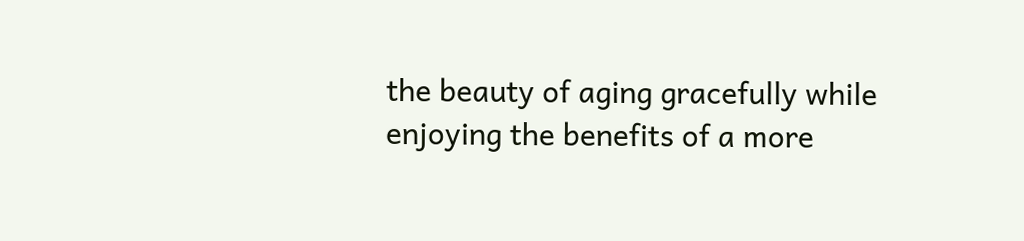the beauty of aging gracefully while enjoying the benefits of a more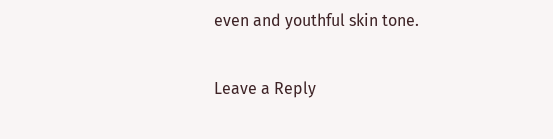even and youthful skin tone.

Leave a Reply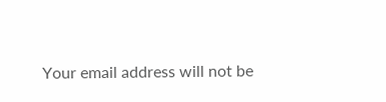Your email address will not be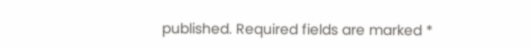published. Required fields are marked *